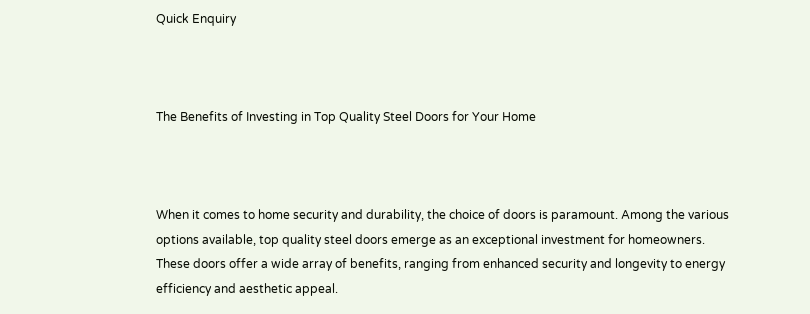Quick Enquiry



The Benefits of Investing in Top Quality Steel Doors for Your Home



When it comes to home security and durability, the choice of doors is paramount. Among the various options available, top quality steel doors emerge as an exceptional investment for homeowners. These doors offer a wide array of benefits, ranging from enhanced security and longevity to energy efficiency and aesthetic appeal.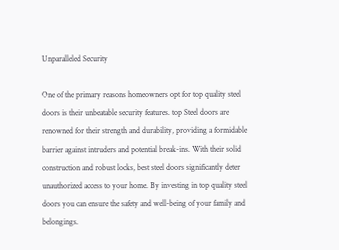Unparalleled Security

One of the primary reasons homeowners opt for top quality steel doors is their unbeatable security features. top Steel doors are renowned for their strength and durability, providing a formidable barrier against intruders and potential break-ins. With their solid construction and robust locks, best steel doors significantly deter unauthorized access to your home. By investing in top quality steel doors you can ensure the safety and well-being of your family and belongings.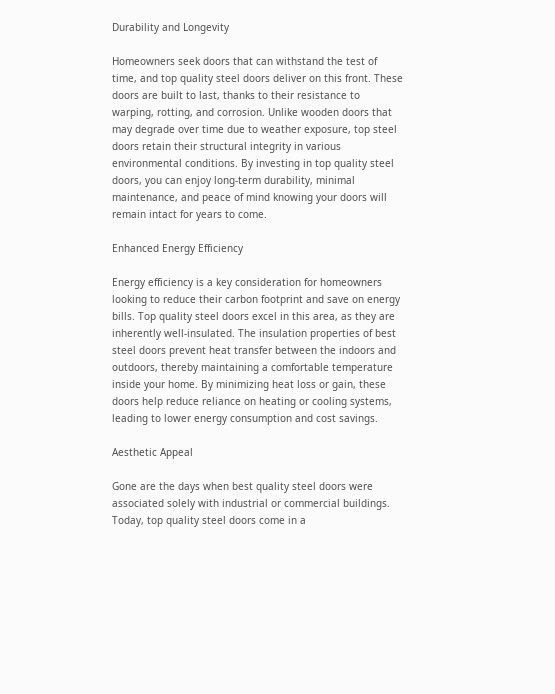Durability and Longevity

Homeowners seek doors that can withstand the test of time, and top quality steel doors deliver on this front. These doors are built to last, thanks to their resistance to warping, rotting, and corrosion. Unlike wooden doors that may degrade over time due to weather exposure, top steel doors retain their structural integrity in various environmental conditions. By investing in top quality steel doors, you can enjoy long-term durability, minimal maintenance, and peace of mind knowing your doors will remain intact for years to come.

Enhanced Energy Efficiency

Energy efficiency is a key consideration for homeowners looking to reduce their carbon footprint and save on energy bills. Top quality steel doors excel in this area, as they are inherently well-insulated. The insulation properties of best steel doors prevent heat transfer between the indoors and outdoors, thereby maintaining a comfortable temperature inside your home. By minimizing heat loss or gain, these doors help reduce reliance on heating or cooling systems, leading to lower energy consumption and cost savings.

Aesthetic Appeal

Gone are the days when best quality steel doors were associated solely with industrial or commercial buildings. Today, top quality steel doors come in a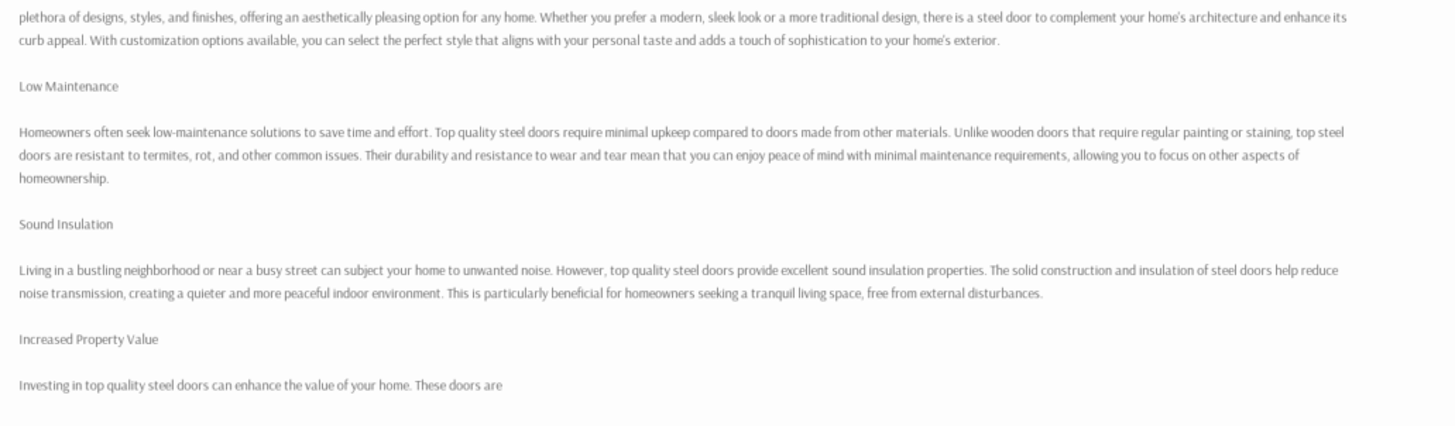plethora of designs, styles, and finishes, offering an aesthetically pleasing option for any home. Whether you prefer a modern, sleek look or a more traditional design, there is a steel door to complement your home's architecture and enhance its curb appeal. With customization options available, you can select the perfect style that aligns with your personal taste and adds a touch of sophistication to your home's exterior.

Low Maintenance

Homeowners often seek low-maintenance solutions to save time and effort. Top quality steel doors require minimal upkeep compared to doors made from other materials. Unlike wooden doors that require regular painting or staining, top steel doors are resistant to termites, rot, and other common issues. Their durability and resistance to wear and tear mean that you can enjoy peace of mind with minimal maintenance requirements, allowing you to focus on other aspects of homeownership.

Sound Insulation

Living in a bustling neighborhood or near a busy street can subject your home to unwanted noise. However, top quality steel doors provide excellent sound insulation properties. The solid construction and insulation of steel doors help reduce noise transmission, creating a quieter and more peaceful indoor environment. This is particularly beneficial for homeowners seeking a tranquil living space, free from external disturbances.

Increased Property Value

Investing in top quality steel doors can enhance the value of your home. These doors are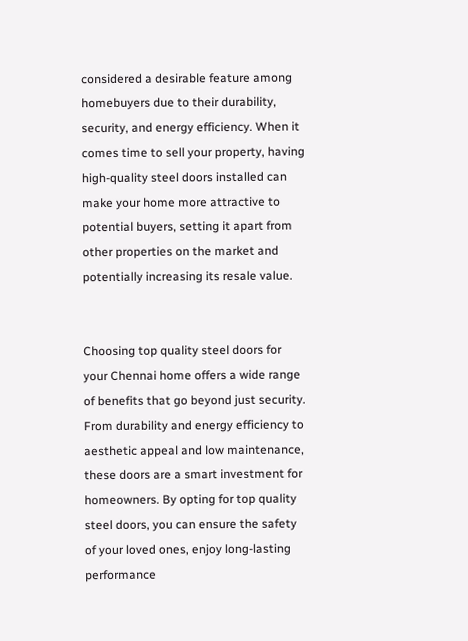considered a desirable feature among homebuyers due to their durability, security, and energy efficiency. When it comes time to sell your property, having high-quality steel doors installed can make your home more attractive to potential buyers, setting it apart from other properties on the market and potentially increasing its resale value.


Choosing top quality steel doors for your Chennai home offers a wide range of benefits that go beyond just security. From durability and energy efficiency to aesthetic appeal and low maintenance, these doors are a smart investment for homeowners. By opting for top quality steel doors, you can ensure the safety of your loved ones, enjoy long-lasting performance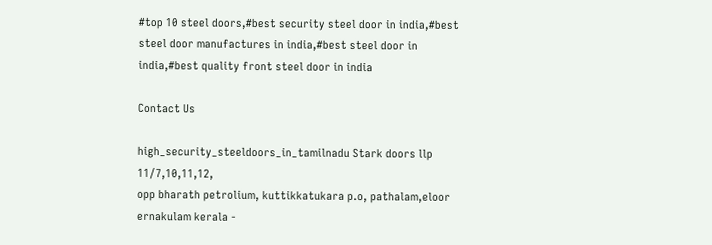#top 10 steel doors,#best security steel door in india,#best steel door manufactures in india,#best steel door in india,#best quality front steel door in india

Contact Us

high_security_steeldoors_in_tamilnadu Stark doors llp 11/7,10,11,12,
opp bharath petrolium, kuttikkatukara p.o, pathalam,eloor ernakulam kerala -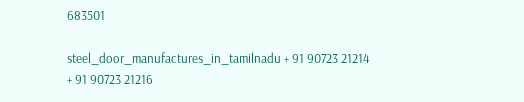683501

steel_door_manufactures_in_tamilnadu + 91 90723 21214
+ 91 90723 21216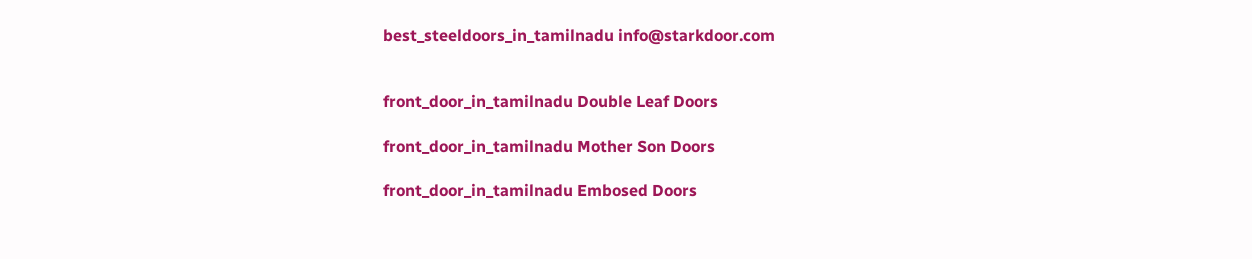best_steeldoors_in_tamilnadu info@starkdoor.com


front_door_in_tamilnadu Double Leaf Doors

front_door_in_tamilnadu Mother Son Doors

front_door_in_tamilnadu Embosed Doors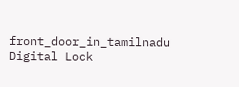front_door_in_tamilnadu Digital Lock